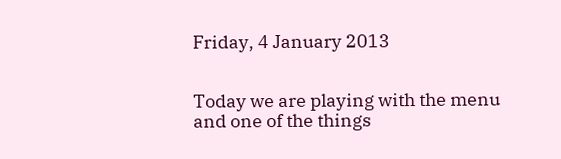Friday, 4 January 2013


Today we are playing with the menu and one of the things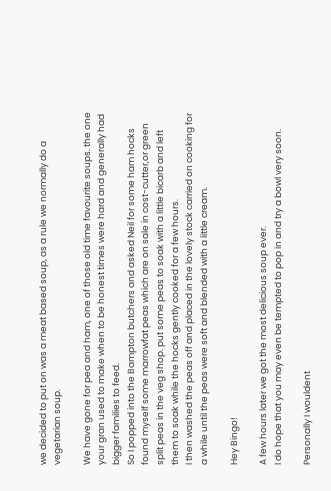we decided to put on was a meat based soup, as a rule we normally do a vegetarian soup.

We have gone for pea and ham, one of those old time favourite soups. the one your gran used to make when to be honest times were hard and generally had bigger families to feed.
So I popped into the Bampton butchers and asked Neil for some ham hocks found myself some marrowfat peas which are on sale in cost-cutter,or green split peas in the veg shop. put some peas to soak with a little bicarb and left them to soak while the hocks gently cooked for a few hours.
I then washed the peas off and placed in the lovely stock carried on cooking for a while until the peas were soft and blended with a little cream.

Hey Bingo!

A few hours later we got the most delicious soup ever.
I do hope that you may even be tempted to pop in and try a bowl very soon.

Personally I wouldent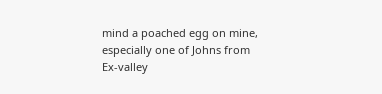mind a poached egg on mine, especially one of Johns from Ex-valley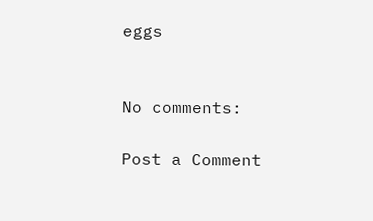eggs


No comments:

Post a Comment